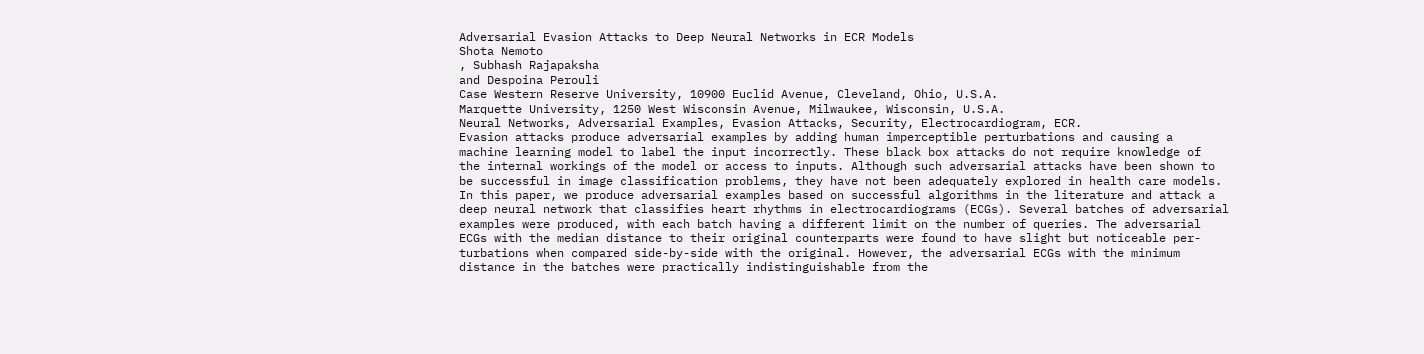Adversarial Evasion Attacks to Deep Neural Networks in ECR Models
Shota Nemoto
, Subhash Rajapaksha
and Despoina Perouli
Case Western Reserve University, 10900 Euclid Avenue, Cleveland, Ohio, U.S.A.
Marquette University, 1250 West Wisconsin Avenue, Milwaukee, Wisconsin, U.S.A.
Neural Networks, Adversarial Examples, Evasion Attacks, Security, Electrocardiogram, ECR.
Evasion attacks produce adversarial examples by adding human imperceptible perturbations and causing a
machine learning model to label the input incorrectly. These black box attacks do not require knowledge of
the internal workings of the model or access to inputs. Although such adversarial attacks have been shown to
be successful in image classification problems, they have not been adequately explored in health care models.
In this paper, we produce adversarial examples based on successful algorithms in the literature and attack a
deep neural network that classifies heart rhythms in electrocardiograms (ECGs). Several batches of adversarial
examples were produced, with each batch having a different limit on the number of queries. The adversarial
ECGs with the median distance to their original counterparts were found to have slight but noticeable per-
turbations when compared side-by-side with the original. However, the adversarial ECGs with the minimum
distance in the batches were practically indistinguishable from the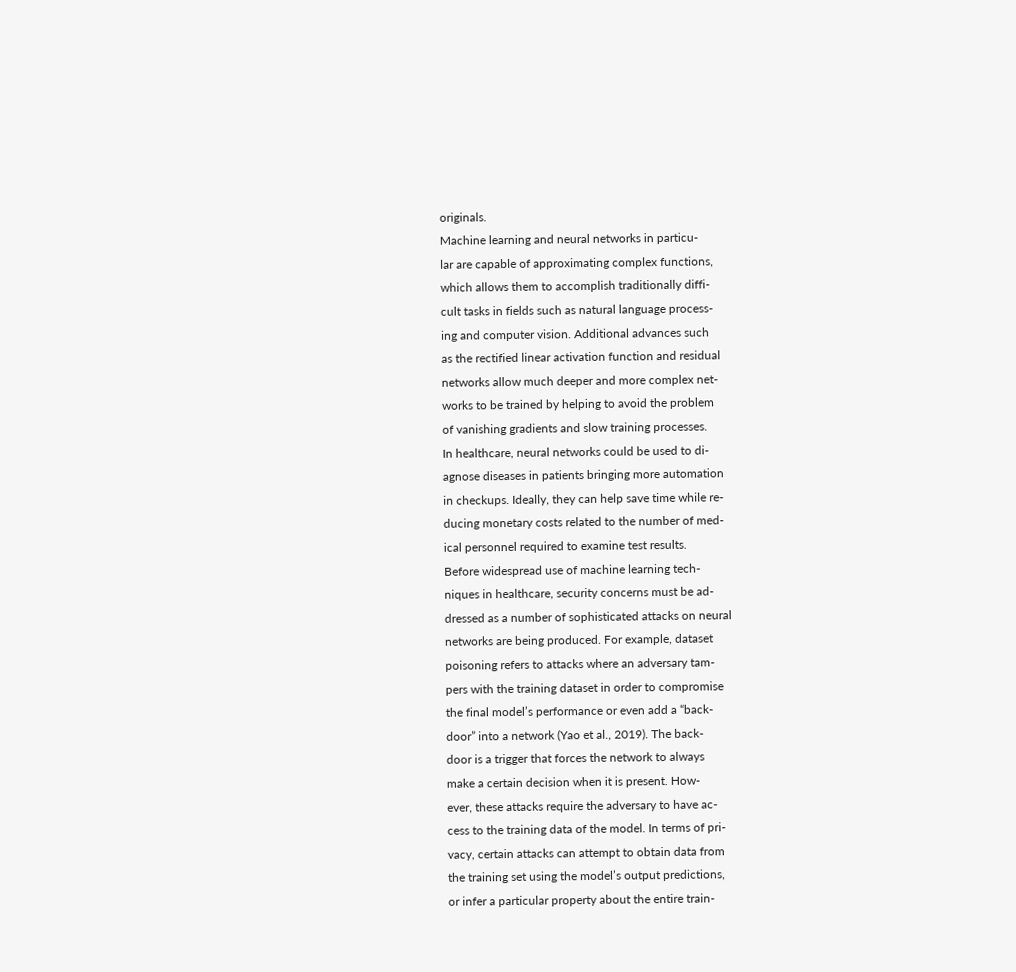originals.
Machine learning and neural networks in particu-
lar are capable of approximating complex functions,
which allows them to accomplish traditionally diffi-
cult tasks in fields such as natural language process-
ing and computer vision. Additional advances such
as the rectified linear activation function and residual
networks allow much deeper and more complex net-
works to be trained by helping to avoid the problem
of vanishing gradients and slow training processes.
In healthcare, neural networks could be used to di-
agnose diseases in patients bringing more automation
in checkups. Ideally, they can help save time while re-
ducing monetary costs related to the number of med-
ical personnel required to examine test results.
Before widespread use of machine learning tech-
niques in healthcare, security concerns must be ad-
dressed as a number of sophisticated attacks on neural
networks are being produced. For example, dataset
poisoning refers to attacks where an adversary tam-
pers with the training dataset in order to compromise
the final model’s performance or even add a “back-
door” into a network (Yao et al., 2019). The back-
door is a trigger that forces the network to always
make a certain decision when it is present. How-
ever, these attacks require the adversary to have ac-
cess to the training data of the model. In terms of pri-
vacy, certain attacks can attempt to obtain data from
the training set using the model’s output predictions,
or infer a particular property about the entire train-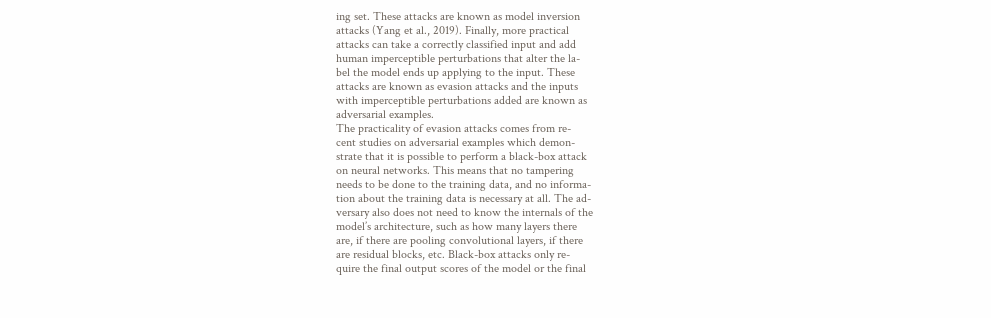ing set. These attacks are known as model inversion
attacks (Yang et al., 2019). Finally, more practical
attacks can take a correctly classified input and add
human imperceptible perturbations that alter the la-
bel the model ends up applying to the input. These
attacks are known as evasion attacks and the inputs
with imperceptible perturbations added are known as
adversarial examples.
The practicality of evasion attacks comes from re-
cent studies on adversarial examples which demon-
strate that it is possible to perform a black-box attack
on neural networks. This means that no tampering
needs to be done to the training data, and no informa-
tion about the training data is necessary at all. The ad-
versary also does not need to know the internals of the
model’s architecture, such as how many layers there
are, if there are pooling convolutional layers, if there
are residual blocks, etc. Black-box attacks only re-
quire the final output scores of the model or the final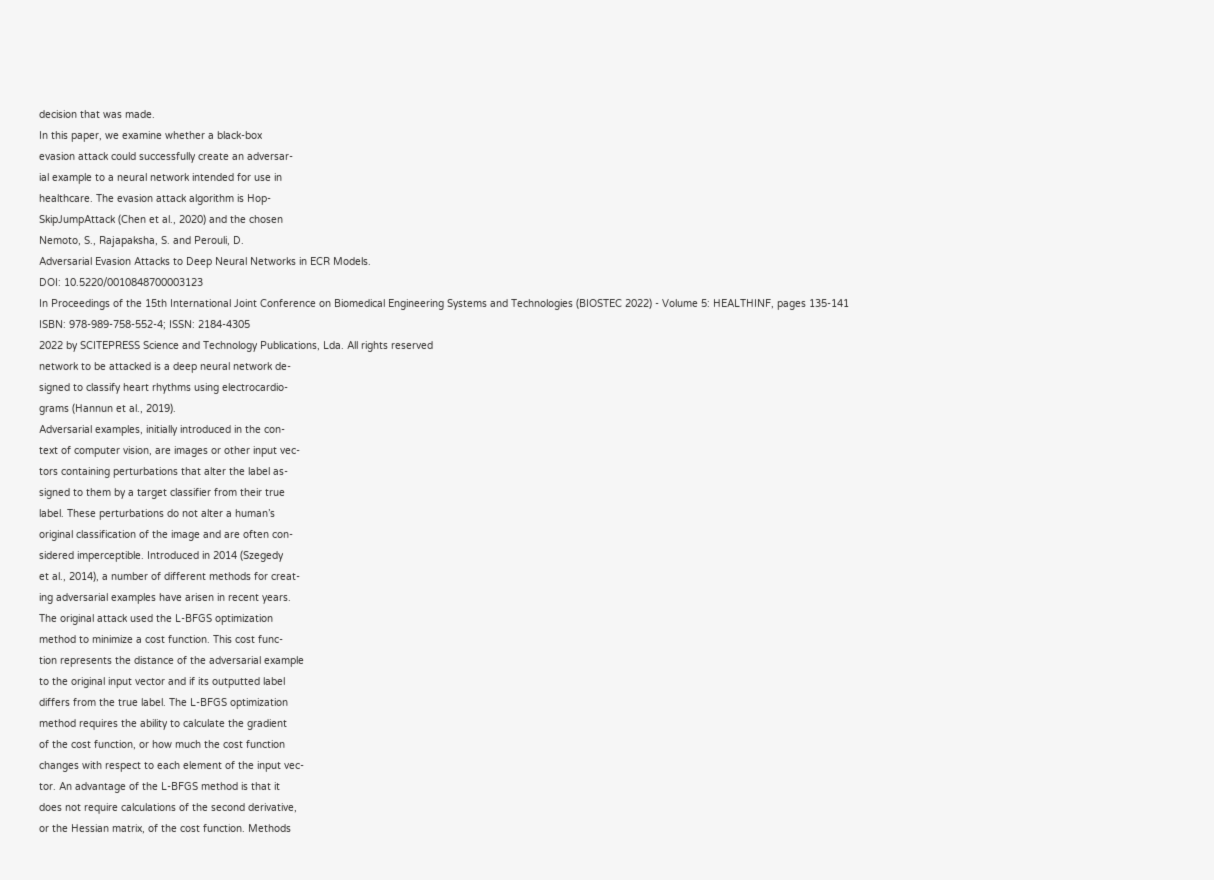decision that was made.
In this paper, we examine whether a black-box
evasion attack could successfully create an adversar-
ial example to a neural network intended for use in
healthcare. The evasion attack algorithm is Hop-
SkipJumpAttack (Chen et al., 2020) and the chosen
Nemoto, S., Rajapaksha, S. and Perouli, D.
Adversarial Evasion Attacks to Deep Neural Networks in ECR Models.
DOI: 10.5220/0010848700003123
In Proceedings of the 15th International Joint Conference on Biomedical Engineering Systems and Technologies (BIOSTEC 2022) - Volume 5: HEALTHINF, pages 135-141
ISBN: 978-989-758-552-4; ISSN: 2184-4305
2022 by SCITEPRESS Science and Technology Publications, Lda. All rights reserved
network to be attacked is a deep neural network de-
signed to classify heart rhythms using electrocardio-
grams (Hannun et al., 2019).
Adversarial examples, initially introduced in the con-
text of computer vision, are images or other input vec-
tors containing perturbations that alter the label as-
signed to them by a target classifier from their true
label. These perturbations do not alter a human’s
original classification of the image and are often con-
sidered imperceptible. Introduced in 2014 (Szegedy
et al., 2014), a number of different methods for creat-
ing adversarial examples have arisen in recent years.
The original attack used the L-BFGS optimization
method to minimize a cost function. This cost func-
tion represents the distance of the adversarial example
to the original input vector and if its outputted label
differs from the true label. The L-BFGS optimization
method requires the ability to calculate the gradient
of the cost function, or how much the cost function
changes with respect to each element of the input vec-
tor. An advantage of the L-BFGS method is that it
does not require calculations of the second derivative,
or the Hessian matrix, of the cost function. Methods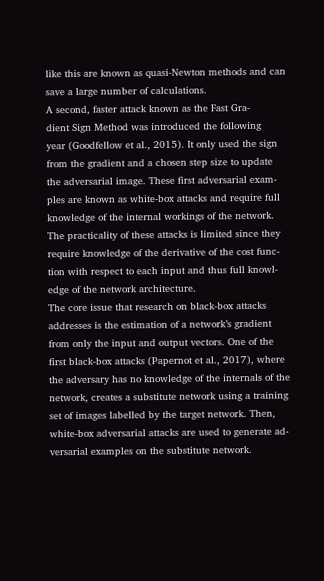like this are known as quasi-Newton methods and can
save a large number of calculations.
A second, faster attack known as the Fast Gra-
dient Sign Method was introduced the following
year (Goodfellow et al., 2015). It only used the sign
from the gradient and a chosen step size to update
the adversarial image. These first adversarial exam-
ples are known as white-box attacks and require full
knowledge of the internal workings of the network.
The practicality of these attacks is limited since they
require knowledge of the derivative of the cost func-
tion with respect to each input and thus full knowl-
edge of the network architecture.
The core issue that research on black-box attacks
addresses is the estimation of a network’s gradient
from only the input and output vectors. One of the
first black-box attacks (Papernot et al., 2017), where
the adversary has no knowledge of the internals of the
network, creates a substitute network using a training
set of images labelled by the target network. Then,
white-box adversarial attacks are used to generate ad-
versarial examples on the substitute network.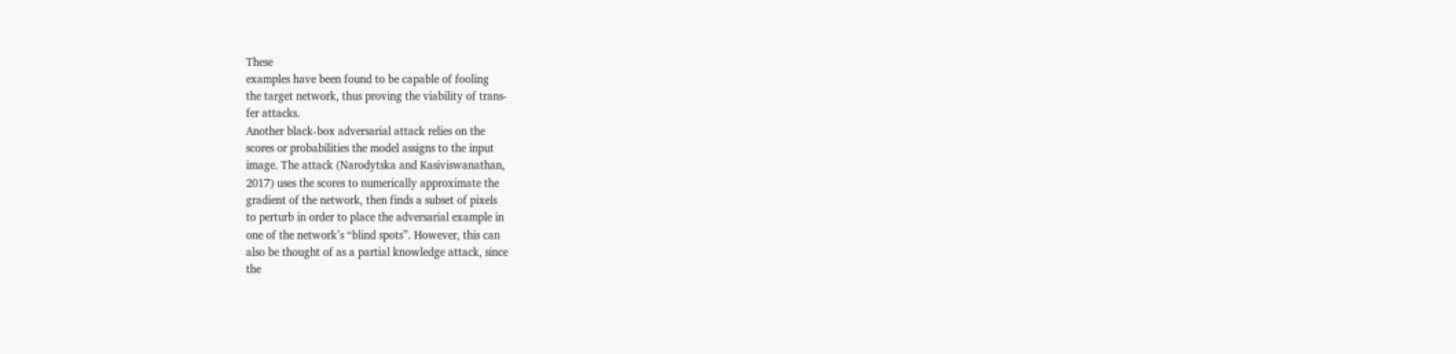These
examples have been found to be capable of fooling
the target network, thus proving the viability of trans-
fer attacks.
Another black-box adversarial attack relies on the
scores or probabilities the model assigns to the input
image. The attack (Narodytska and Kasiviswanathan,
2017) uses the scores to numerically approximate the
gradient of the network, then finds a subset of pixels
to perturb in order to place the adversarial example in
one of the network’s “blind spots”. However, this can
also be thought of as a partial knowledge attack, since
the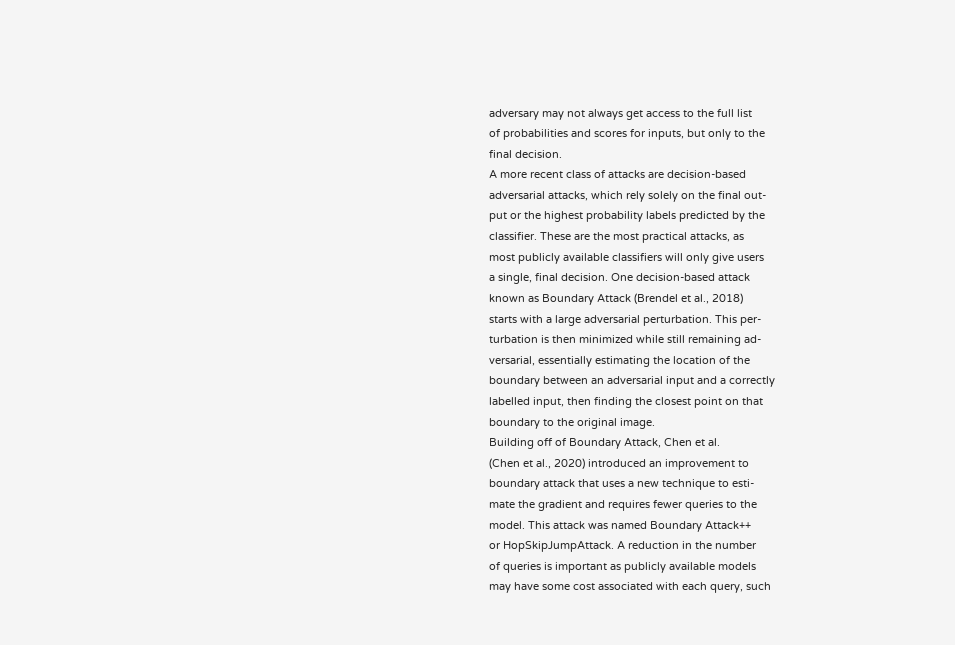adversary may not always get access to the full list
of probabilities and scores for inputs, but only to the
final decision.
A more recent class of attacks are decision-based
adversarial attacks, which rely solely on the final out-
put or the highest probability labels predicted by the
classifier. These are the most practical attacks, as
most publicly available classifiers will only give users
a single, final decision. One decision-based attack
known as Boundary Attack (Brendel et al., 2018)
starts with a large adversarial perturbation. This per-
turbation is then minimized while still remaining ad-
versarial, essentially estimating the location of the
boundary between an adversarial input and a correctly
labelled input, then finding the closest point on that
boundary to the original image.
Building off of Boundary Attack, Chen et al.
(Chen et al., 2020) introduced an improvement to
boundary attack that uses a new technique to esti-
mate the gradient and requires fewer queries to the
model. This attack was named Boundary Attack++
or HopSkipJumpAttack. A reduction in the number
of queries is important as publicly available models
may have some cost associated with each query, such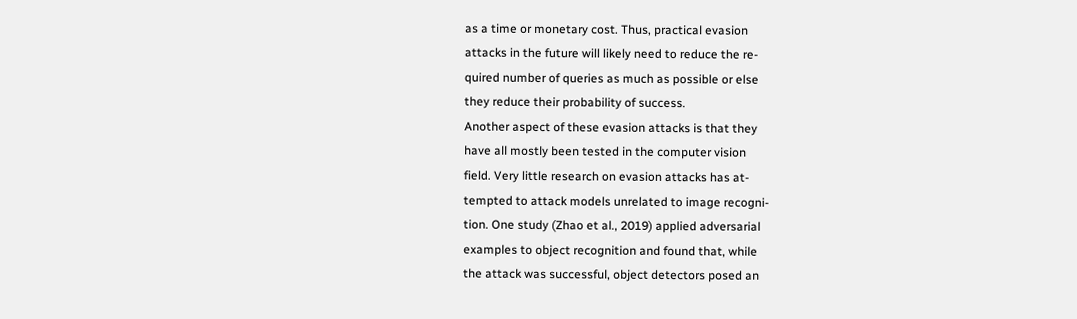as a time or monetary cost. Thus, practical evasion
attacks in the future will likely need to reduce the re-
quired number of queries as much as possible or else
they reduce their probability of success.
Another aspect of these evasion attacks is that they
have all mostly been tested in the computer vision
field. Very little research on evasion attacks has at-
tempted to attack models unrelated to image recogni-
tion. One study (Zhao et al., 2019) applied adversarial
examples to object recognition and found that, while
the attack was successful, object detectors posed an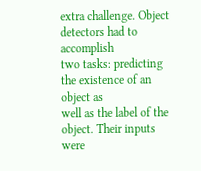extra challenge. Object detectors had to accomplish
two tasks: predicting the existence of an object as
well as the label of the object. Their inputs were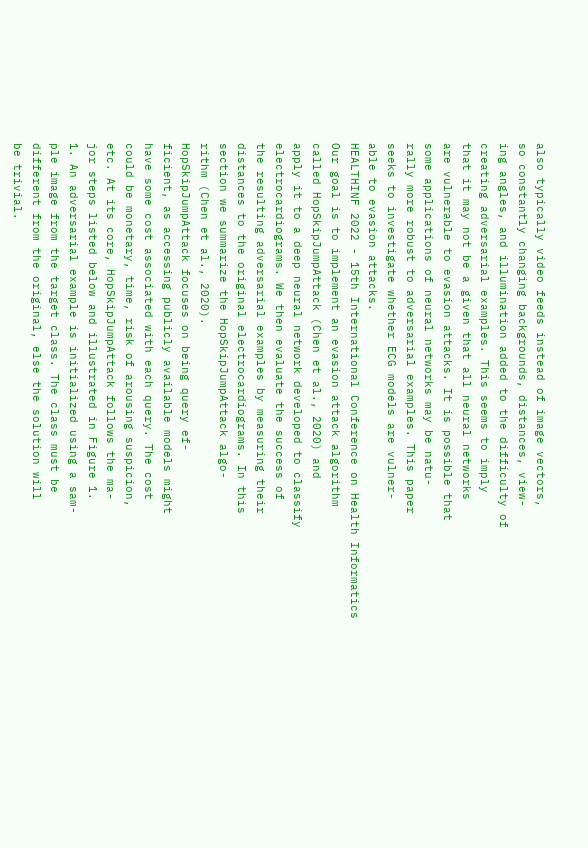also typically video feeds instead of image vectors,
so constantly changing backgrounds, distances, view-
ing angles, and illumination added to the difficulty of
creating adversarial examples. This seems to imply
that it may not be a given that all neural networks
are vulnerable to evasion attacks. It is possible that
some applications of neural networks may be natu-
rally more robust to adversarial examples. This paper
seeks to investigate whether ECG models are vulner-
able to evasion attacks.
HEALTHINF 2022 - 15th International Conference on Health Informatics
Our goal is to implement an evasion attack algorithm
called HopSkipJumpAttack (Chen et al., 2020) and
apply it to a deep neural network developed to classify
electrocardiograms. We then evaluate the success of
the resulting adversarial examples by measuring their
distances to the original electrocardiograms. In this
section we summarize the HopSkipJumpAttack algo-
rithm (Chen et al., 2020).
HopSkipJumpAttack focuses on being query ef-
ficient, as accessing publicly available models might
have some cost associated with each query. The cost
could be monetary, time, risk of arousing suspicion,
etc. At its core, HopSkipJumpAttack follows the ma-
jor steps listed below and illustrated in Figure 1.
1. An adversarial example is initialized using a sam-
ple image from the target class. The class must be
different from the original, else the solution will
be trivial.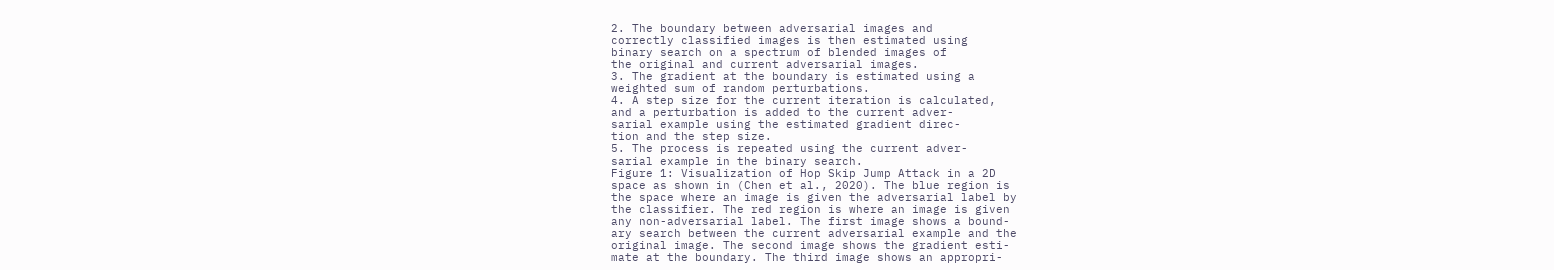2. The boundary between adversarial images and
correctly classified images is then estimated using
binary search on a spectrum of blended images of
the original and current adversarial images.
3. The gradient at the boundary is estimated using a
weighted sum of random perturbations.
4. A step size for the current iteration is calculated,
and a perturbation is added to the current adver-
sarial example using the estimated gradient direc-
tion and the step size.
5. The process is repeated using the current adver-
sarial example in the binary search.
Figure 1: Visualization of Hop Skip Jump Attack in a 2D
space as shown in (Chen et al., 2020). The blue region is
the space where an image is given the adversarial label by
the classifier. The red region is where an image is given
any non-adversarial label. The first image shows a bound-
ary search between the current adversarial example and the
original image. The second image shows the gradient esti-
mate at the boundary. The third image shows an appropri-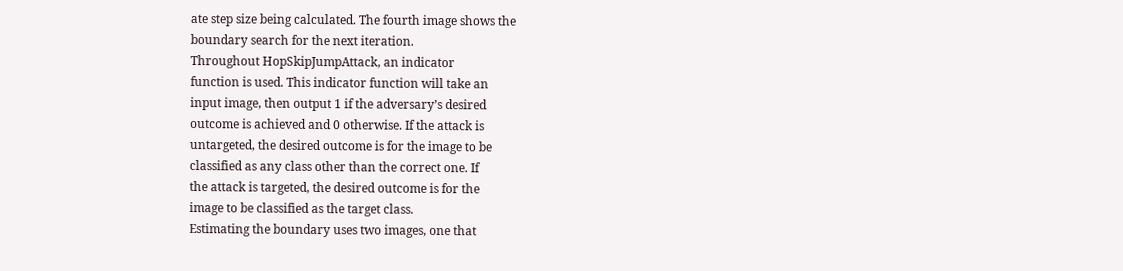ate step size being calculated. The fourth image shows the
boundary search for the next iteration.
Throughout HopSkipJumpAttack, an indicator
function is used. This indicator function will take an
input image, then output 1 if the adversary’s desired
outcome is achieved and 0 otherwise. If the attack is
untargeted, the desired outcome is for the image to be
classified as any class other than the correct one. If
the attack is targeted, the desired outcome is for the
image to be classified as the target class.
Estimating the boundary uses two images, one that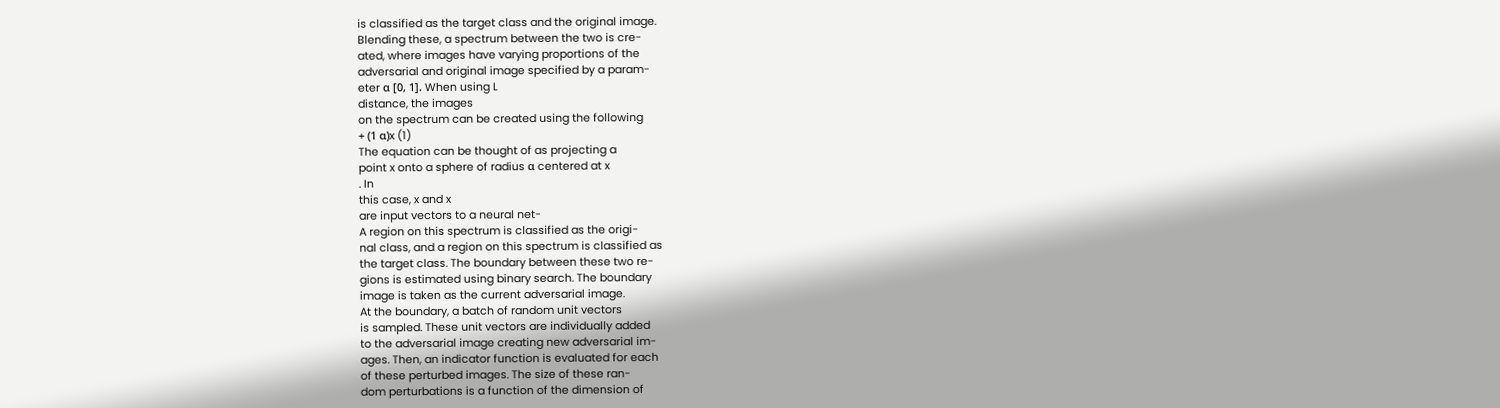is classified as the target class and the original image.
Blending these, a spectrum between the two is cre-
ated, where images have varying proportions of the
adversarial and original image specified by a param-
eter α [0, 1]. When using L
distance, the images
on the spectrum can be created using the following
+ (1 α)x (1)
The equation can be thought of as projecting a
point x onto a sphere of radius α centered at x
. In
this case, x and x
are input vectors to a neural net-
A region on this spectrum is classified as the origi-
nal class, and a region on this spectrum is classified as
the target class. The boundary between these two re-
gions is estimated using binary search. The boundary
image is taken as the current adversarial image.
At the boundary, a batch of random unit vectors
is sampled. These unit vectors are individually added
to the adversarial image creating new adversarial im-
ages. Then, an indicator function is evaluated for each
of these perturbed images. The size of these ran-
dom perturbations is a function of the dimension of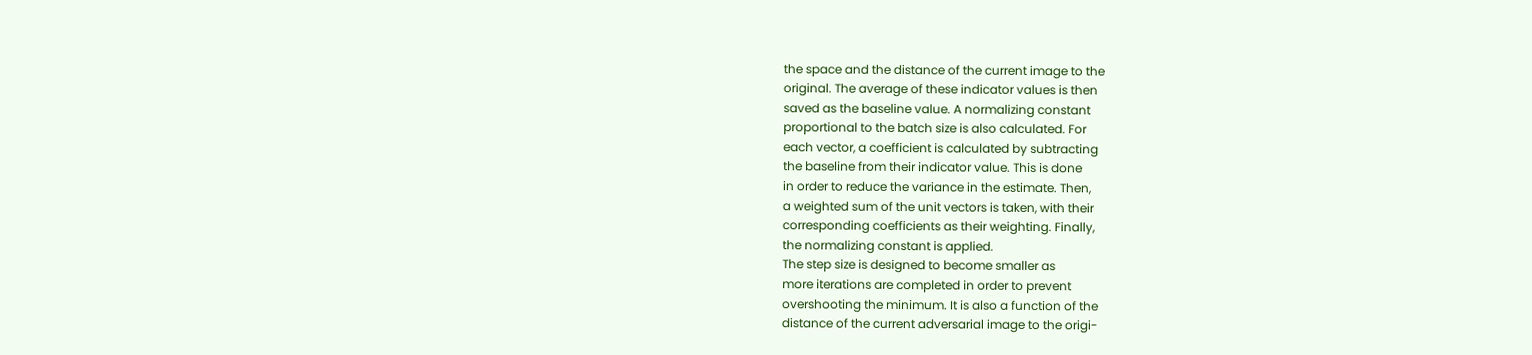the space and the distance of the current image to the
original. The average of these indicator values is then
saved as the baseline value. A normalizing constant
proportional to the batch size is also calculated. For
each vector, a coefficient is calculated by subtracting
the baseline from their indicator value. This is done
in order to reduce the variance in the estimate. Then,
a weighted sum of the unit vectors is taken, with their
corresponding coefficients as their weighting. Finally,
the normalizing constant is applied.
The step size is designed to become smaller as
more iterations are completed in order to prevent
overshooting the minimum. It is also a function of the
distance of the current adversarial image to the origi-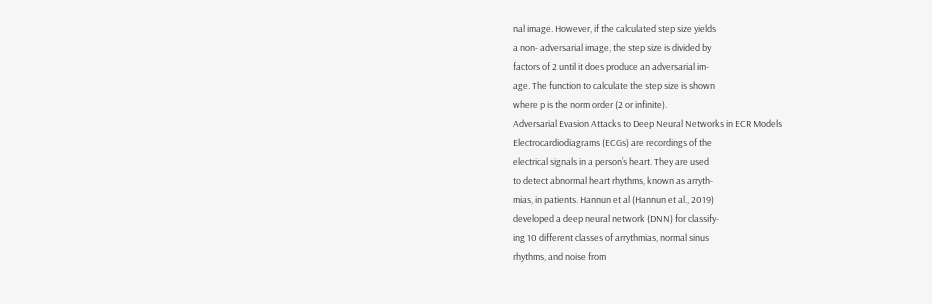nal image. However, if the calculated step size yields
a non- adversarial image, the step size is divided by
factors of 2 until it does produce an adversarial im-
age. The function to calculate the step size is shown
where p is the norm order (2 or infinite).
Adversarial Evasion Attacks to Deep Neural Networks in ECR Models
Electrocardiodiagrams (ECGs) are recordings of the
electrical signals in a person’s heart. They are used
to detect abnormal heart rhythms, known as arryth-
mias, in patients. Hannun et al (Hannun et al., 2019)
developed a deep neural network (DNN) for classify-
ing 10 different classes of arrythmias, normal sinus
rhythms, and noise from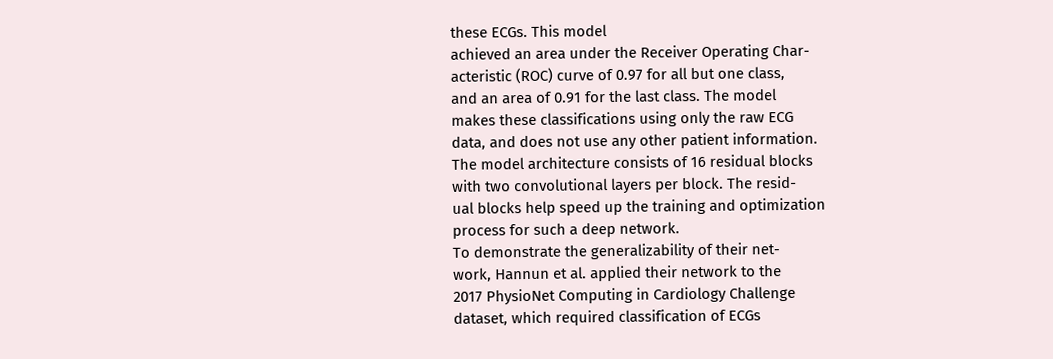these ECGs. This model
achieved an area under the Receiver Operating Char-
acteristic (ROC) curve of 0.97 for all but one class,
and an area of 0.91 for the last class. The model
makes these classifications using only the raw ECG
data, and does not use any other patient information.
The model architecture consists of 16 residual blocks
with two convolutional layers per block. The resid-
ual blocks help speed up the training and optimization
process for such a deep network.
To demonstrate the generalizability of their net-
work, Hannun et al. applied their network to the
2017 PhysioNet Computing in Cardiology Challenge
dataset, which required classification of ECGs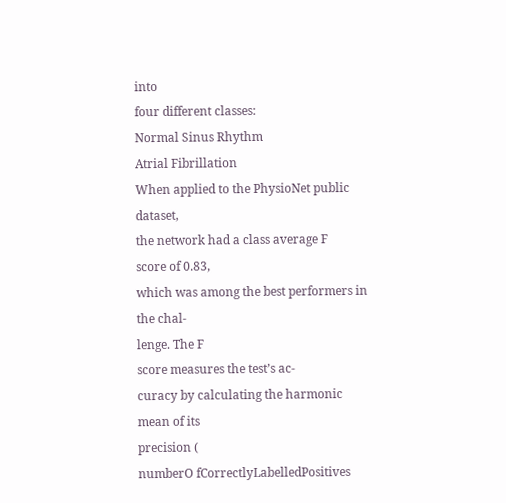into
four different classes:
Normal Sinus Rhythm
Atrial Fibrillation
When applied to the PhysioNet public dataset,
the network had a class average F
score of 0.83,
which was among the best performers in the chal-
lenge. The F
score measures the test’s ac-
curacy by calculating the harmonic mean of its
precision (
numberO fCorrectlyLabelledPositives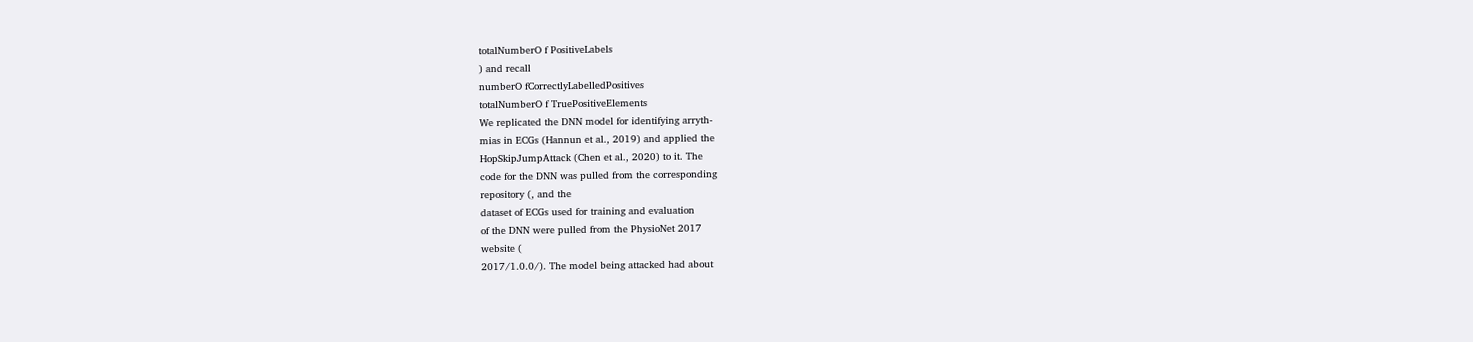totalNumberO f PositiveLabels
) and recall
numberO fCorrectlyLabelledPositives
totalNumberO f TruePositiveElements
We replicated the DNN model for identifying arryth-
mias in ECGs (Hannun et al., 2019) and applied the
HopSkipJumpAttack (Chen et al., 2020) to it. The
code for the DNN was pulled from the corresponding
repository (, and the
dataset of ECGs used for training and evaluation
of the DNN were pulled from the PhysioNet 2017
website (
2017/1.0.0/). The model being attacked had about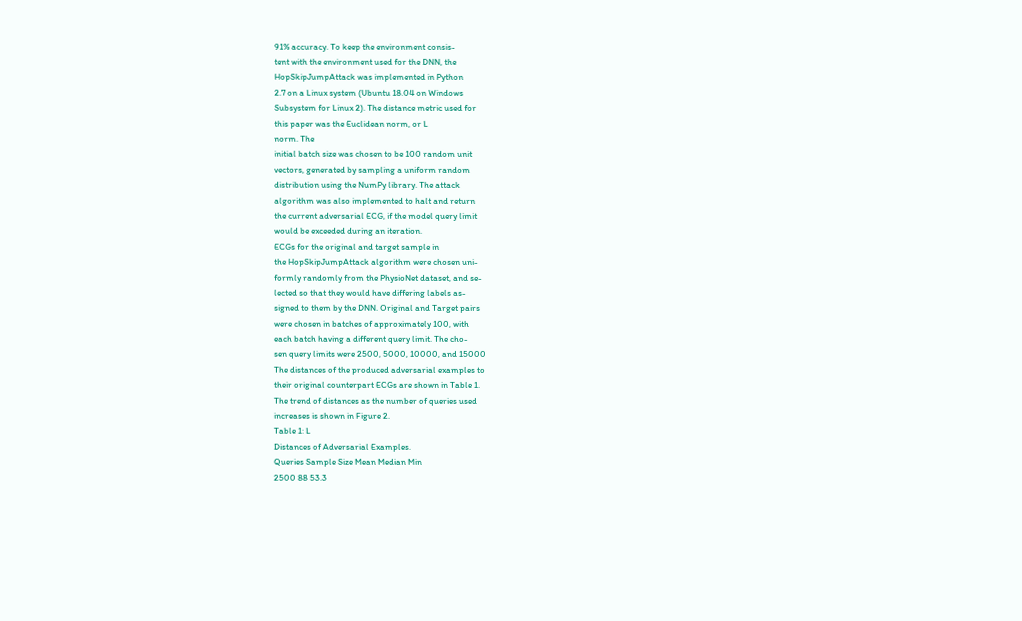91% accuracy. To keep the environment consis-
tent with the environment used for the DNN, the
HopSkipJumpAttack was implemented in Python
2.7 on a Linux system (Ubuntu 18.04 on Windows
Subsystem for Linux 2). The distance metric used for
this paper was the Euclidean norm, or L
norm. The
initial batch size was chosen to be 100 random unit
vectors, generated by sampling a uniform random
distribution using the NumPy library. The attack
algorithm was also implemented to halt and return
the current adversarial ECG, if the model query limit
would be exceeded during an iteration.
ECGs for the original and target sample in
the HopSkipJumpAttack algorithm were chosen uni-
formly randomly from the PhysioNet dataset, and se-
lected so that they would have differing labels as-
signed to them by the DNN. Original and Target pairs
were chosen in batches of approximately 100, with
each batch having a different query limit. The cho-
sen query limits were 2500, 5000, 10000, and 15000
The distances of the produced adversarial examples to
their original counterpart ECGs are shown in Table 1.
The trend of distances as the number of queries used
increases is shown in Figure 2.
Table 1: L
Distances of Adversarial Examples.
Queries Sample Size Mean Median Min
2500 88 53.3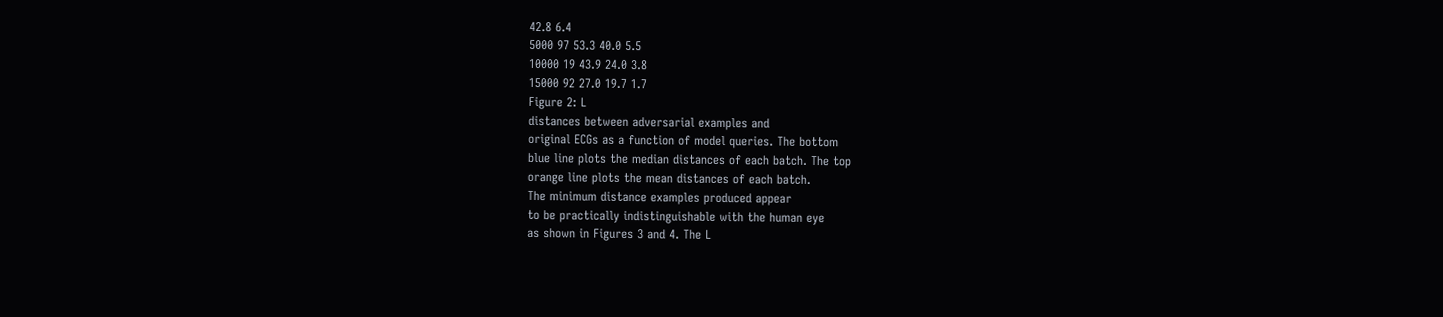42.8 6.4
5000 97 53.3 40.0 5.5
10000 19 43.9 24.0 3.8
15000 92 27.0 19.7 1.7
Figure 2: L
distances between adversarial examples and
original ECGs as a function of model queries. The bottom
blue line plots the median distances of each batch. The top
orange line plots the mean distances of each batch.
The minimum distance examples produced appear
to be practically indistinguishable with the human eye
as shown in Figures 3 and 4. The L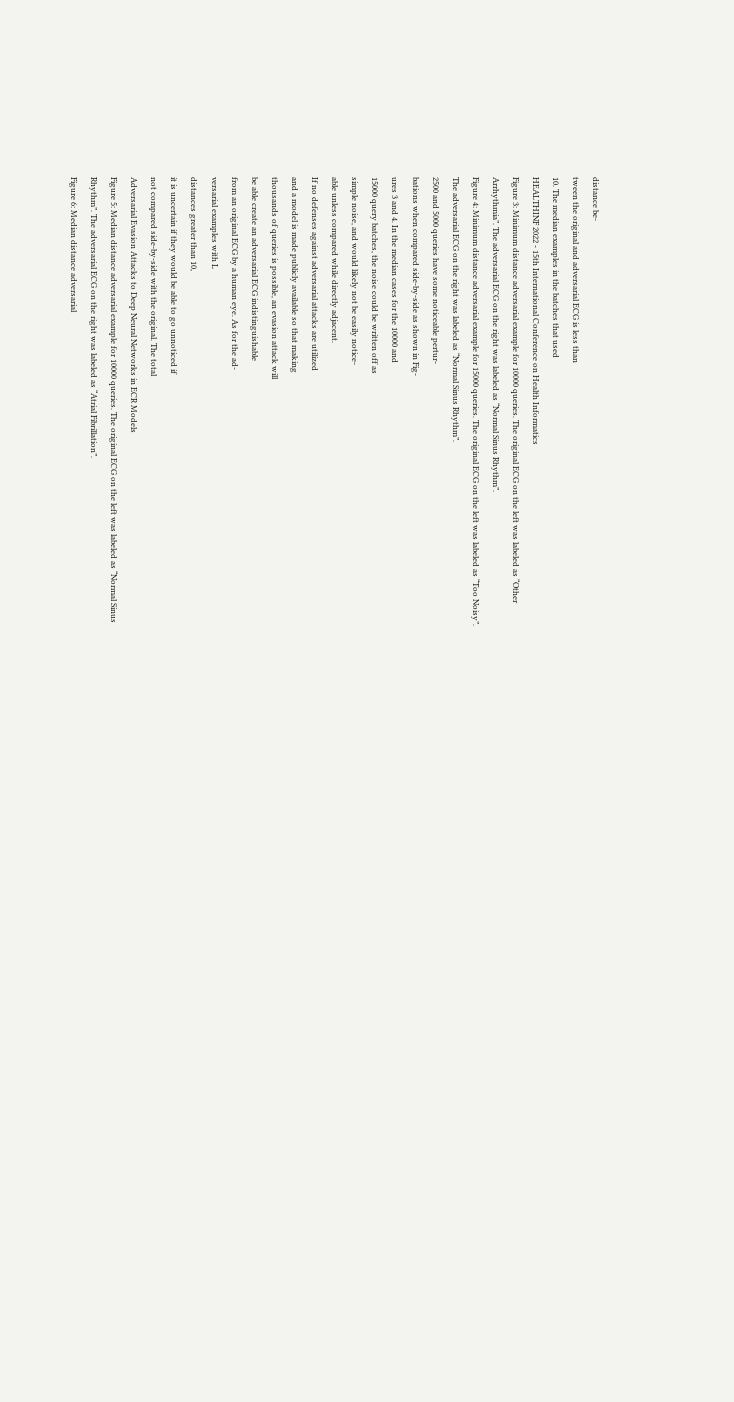distance be-
tween the original and adversarial ECG is less than
10. The median examples in the batches that used
HEALTHINF 2022 - 15th International Conference on Health Informatics
Figure 3: Minimum distance adversarial example for 10000 queries. The original ECG on the left was labeled as “Other
Arrhythmia”. The adversarial ECG on the right was labeled as “Normal Sinus Rhythm”.
Figure 4: Minimum distance adversarial example for 15000 queries. The original ECG on the left was labeled as “Too Noisy”.
The adversarial ECG on the right was labeled as “Normal Sinus Rhythm”.
2500 and 5000 queries have some noticeable pertur-
bations when compared side-by-side as shown in Fig-
ures 3 and 4. In the median cases for the 10000 and
15000 query batches, the noise could be written off as
simple noise, and would likely not be easily notice-
able unless compared while directly adjacent.
If no defenses against adversarial attacks are utilized
and a model is made publicly available so that making
thousands of queries is possible, an evasion attack will
be able create an adversarial ECG indistinguishable
from an original ECG by a human eye. As for the ad-
versarial examples with L
distances greater than 10,
it is uncertain if they would be able to go unnoticed if
not compared side-by-side with the original. The total
Adversarial Evasion Attacks to Deep Neural Networks in ECR Models
Figure 5: Median distance adversarial example for 10000 queries. The original ECG on the left was labeled as “Normal Sinus
Rhythm”. The adversarial ECG on the right was labeled as “Atrial Fibrillation”.
Figure 6: Median distance adversarial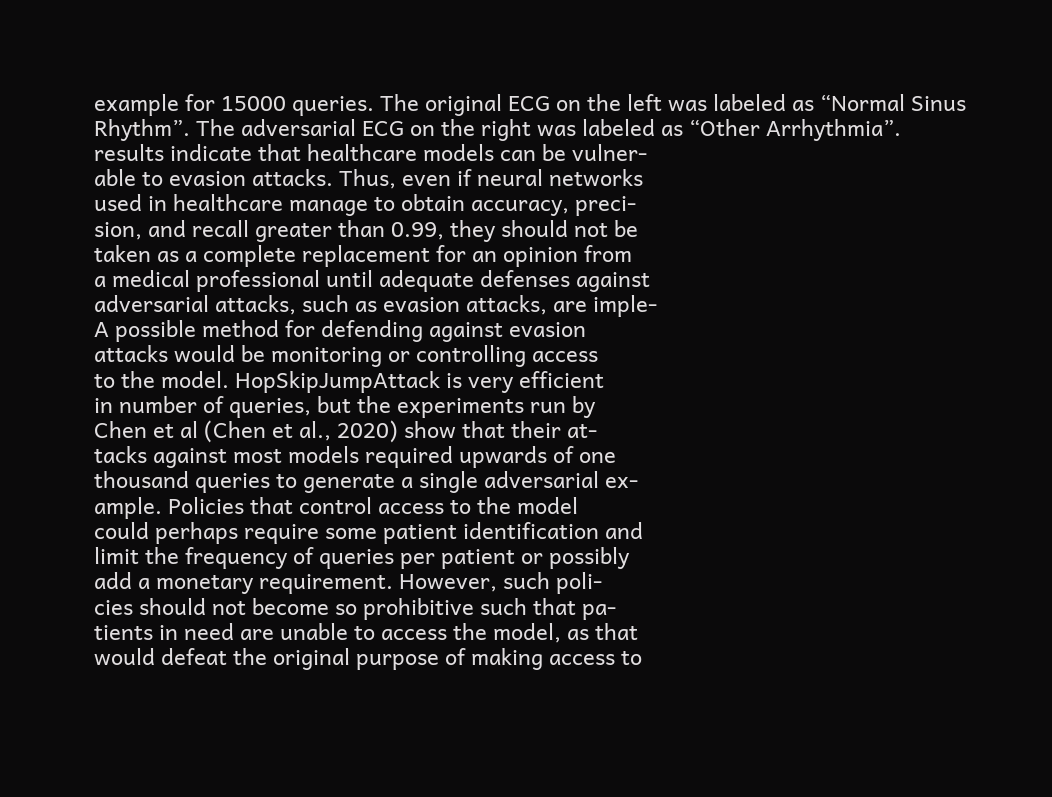example for 15000 queries. The original ECG on the left was labeled as “Normal Sinus
Rhythm”. The adversarial ECG on the right was labeled as “Other Arrhythmia”.
results indicate that healthcare models can be vulner-
able to evasion attacks. Thus, even if neural networks
used in healthcare manage to obtain accuracy, preci-
sion, and recall greater than 0.99, they should not be
taken as a complete replacement for an opinion from
a medical professional until adequate defenses against
adversarial attacks, such as evasion attacks, are imple-
A possible method for defending against evasion
attacks would be monitoring or controlling access
to the model. HopSkipJumpAttack is very efficient
in number of queries, but the experiments run by
Chen et al (Chen et al., 2020) show that their at-
tacks against most models required upwards of one
thousand queries to generate a single adversarial ex-
ample. Policies that control access to the model
could perhaps require some patient identification and
limit the frequency of queries per patient or possibly
add a monetary requirement. However, such poli-
cies should not become so prohibitive such that pa-
tients in need are unable to access the model, as that
would defeat the original purpose of making access to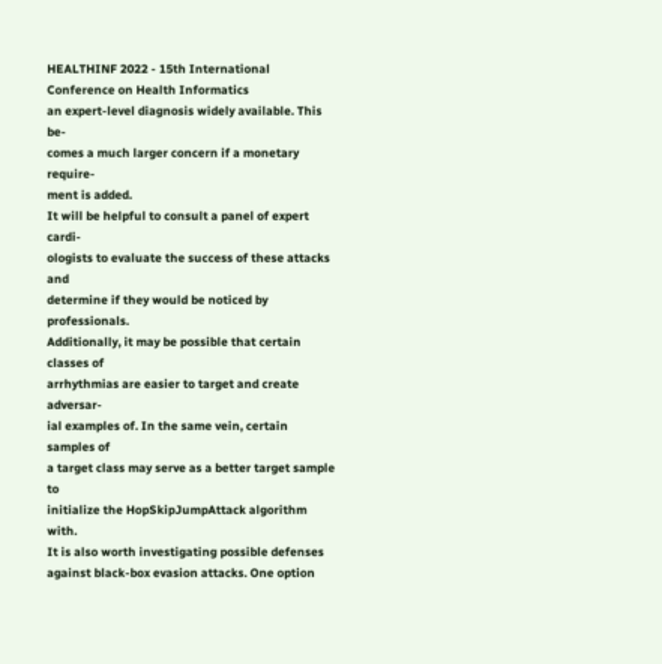HEALTHINF 2022 - 15th International Conference on Health Informatics
an expert-level diagnosis widely available. This be-
comes a much larger concern if a monetary require-
ment is added.
It will be helpful to consult a panel of expert cardi-
ologists to evaluate the success of these attacks and
determine if they would be noticed by professionals.
Additionally, it may be possible that certain classes of
arrhythmias are easier to target and create adversar-
ial examples of. In the same vein, certain samples of
a target class may serve as a better target sample to
initialize the HopSkipJumpAttack algorithm with.
It is also worth investigating possible defenses
against black-box evasion attacks. One option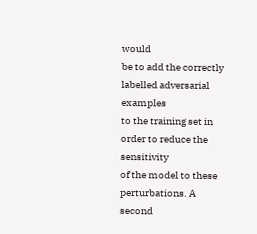would
be to add the correctly labelled adversarial examples
to the training set in order to reduce the sensitivity
of the model to these perturbations. A second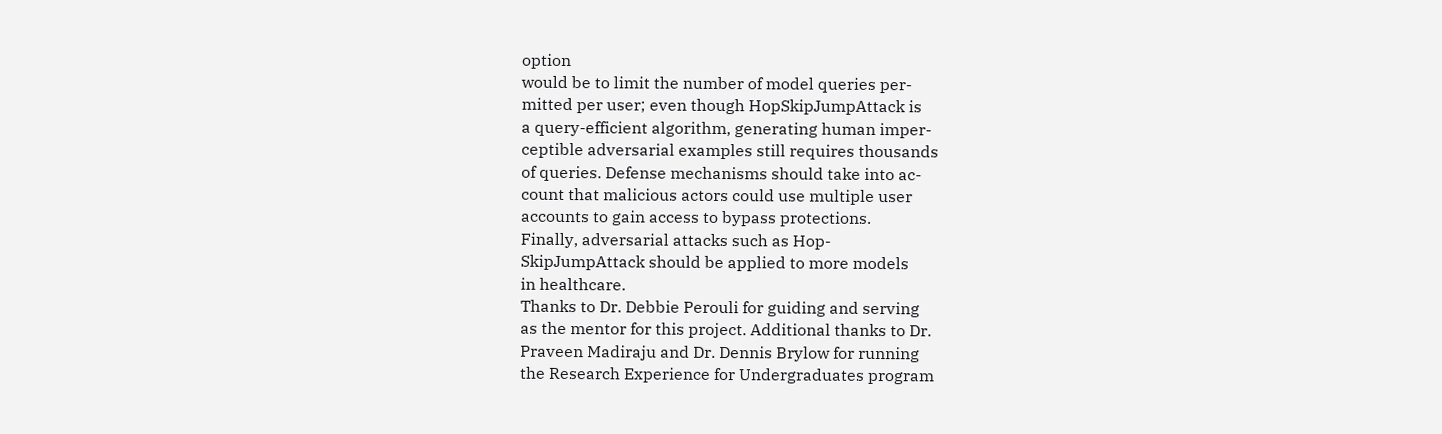option
would be to limit the number of model queries per-
mitted per user; even though HopSkipJumpAttack is
a query-efficient algorithm, generating human imper-
ceptible adversarial examples still requires thousands
of queries. Defense mechanisms should take into ac-
count that malicious actors could use multiple user
accounts to gain access to bypass protections.
Finally, adversarial attacks such as Hop-
SkipJumpAttack should be applied to more models
in healthcare.
Thanks to Dr. Debbie Perouli for guiding and serving
as the mentor for this project. Additional thanks to Dr.
Praveen Madiraju and Dr. Dennis Brylow for running
the Research Experience for Undergraduates program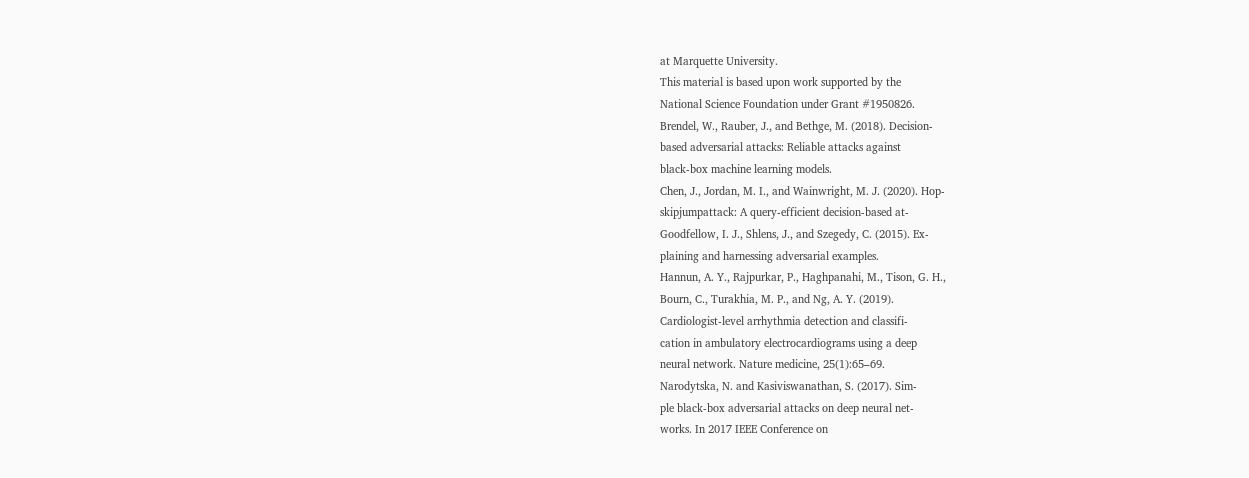at Marquette University.
This material is based upon work supported by the
National Science Foundation under Grant #1950826.
Brendel, W., Rauber, J., and Bethge, M. (2018). Decision-
based adversarial attacks: Reliable attacks against
black-box machine learning models.
Chen, J., Jordan, M. I., and Wainwright, M. J. (2020). Hop-
skipjumpattack: A query-efficient decision-based at-
Goodfellow, I. J., Shlens, J., and Szegedy, C. (2015). Ex-
plaining and harnessing adversarial examples.
Hannun, A. Y., Rajpurkar, P., Haghpanahi, M., Tison, G. H.,
Bourn, C., Turakhia, M. P., and Ng, A. Y. (2019).
Cardiologist-level arrhythmia detection and classifi-
cation in ambulatory electrocardiograms using a deep
neural network. Nature medicine, 25(1):65–69.
Narodytska, N. and Kasiviswanathan, S. (2017). Sim-
ple black-box adversarial attacks on deep neural net-
works. In 2017 IEEE Conference on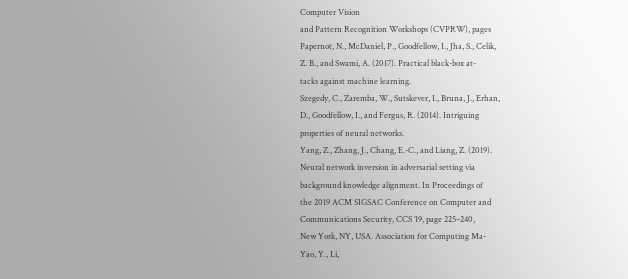Computer Vision
and Pattern Recognition Workshops (CVPRW), pages
Papernot, N., McDaniel, P., Goodfellow, I., Jha, S., Celik,
Z. B., and Swami, A. (2017). Practical black-box at-
tacks against machine learning.
Szegedy, C., Zaremba, W., Sutskever, I., Bruna, J., Erhan,
D., Goodfellow, I., and Fergus, R. (2014). Intriguing
properties of neural networks.
Yang, Z., Zhang, J., Chang, E.-C., and Liang, Z. (2019).
Neural network inversion in adversarial setting via
background knowledge alignment. In Proceedings of
the 2019 ACM SIGSAC Conference on Computer and
Communications Security, CCS ’19, page 225–240,
New York, NY, USA. Association for Computing Ma-
Yao, Y., Li,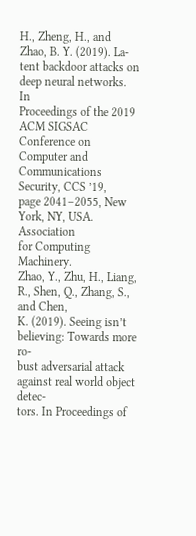H., Zheng, H., and Zhao, B. Y. (2019). La-
tent backdoor attacks on deep neural networks. In
Proceedings of the 2019 ACM SIGSAC Conference on
Computer and Communications Security, CCS ’19,
page 2041–2055, New York, NY, USA. Association
for Computing Machinery.
Zhao, Y., Zhu, H., Liang, R., Shen, Q., Zhang, S., and Chen,
K. (2019). Seeing isn’t believing: Towards more ro-
bust adversarial attack against real world object detec-
tors. In Proceedings of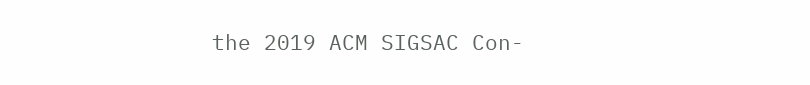the 2019 ACM SIGSAC Con-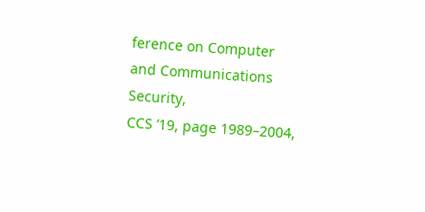ference on Computer and Communications Security,
CCS ’19, page 1989–2004,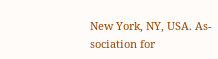New York, NY, USA. As-
sociation for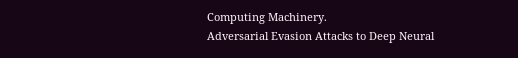Computing Machinery.
Adversarial Evasion Attacks to Deep Neural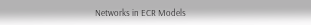Networks in ECR Models